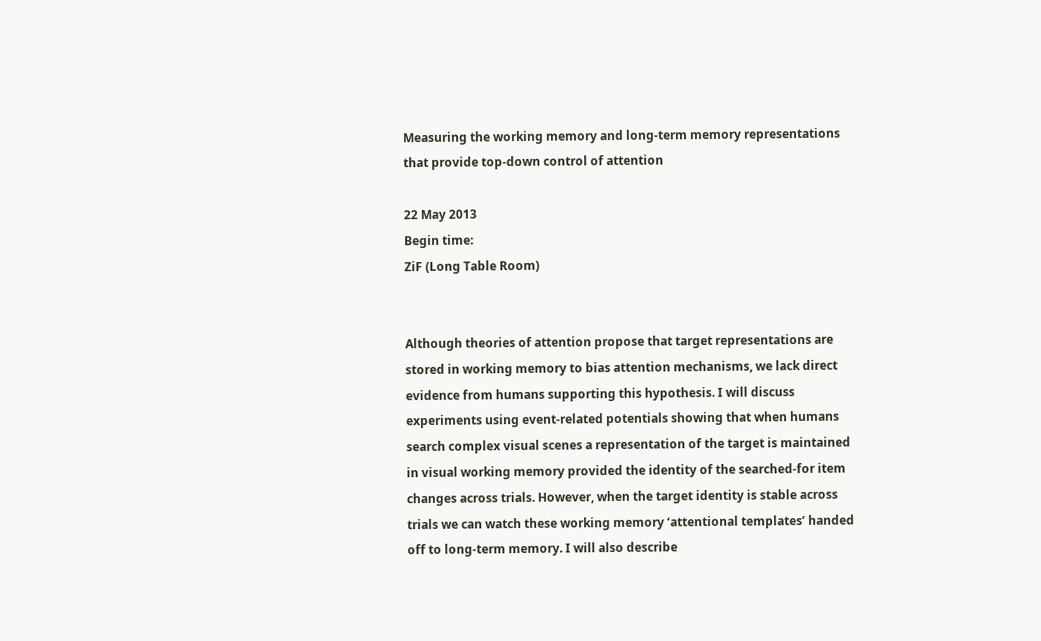Measuring the working memory and long-term memory representations that provide top-down control of attention

22 May 2013
Begin time:
ZiF (Long Table Room)


Although theories of attention propose that target representations are stored in working memory to bias attention mechanisms, we lack direct evidence from humans supporting this hypothesis. I will discuss experiments using event-related potentials showing that when humans search complex visual scenes a representation of the target is maintained in visual working memory provided the identity of the searched-for item changes across trials. However, when the target identity is stable across trials we can watch these working memory ‘attentional templates’ handed off to long-term memory. I will also describe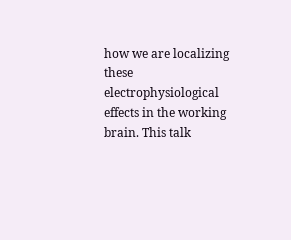how we are localizing these electrophysiological effects in the working brain. This talk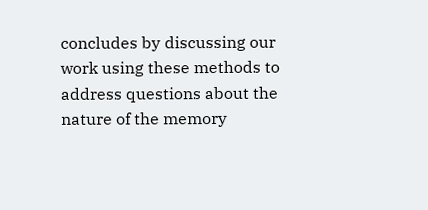concludes by discussing our work using these methods to address questions about the nature of the memory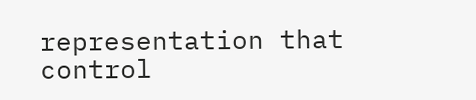representation that control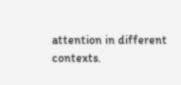attention in different contexts.